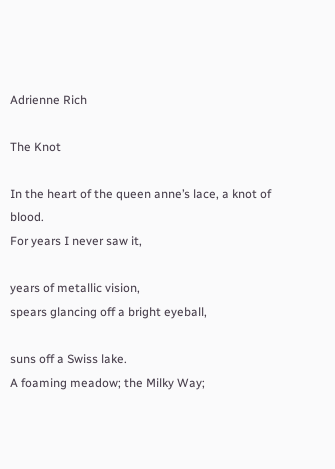Adrienne Rich

The Knot

In the heart of the queen anne’s lace, a knot of blood.
For years I never saw it,

years of metallic vision,
spears glancing off a bright eyeball,

suns off a Swiss lake.
A foaming meadow; the Milky Way;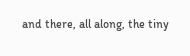and there, all along, the tiny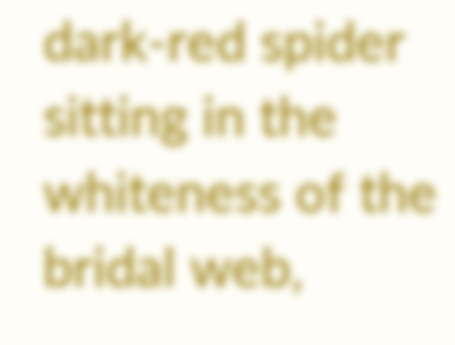dark-red spider
sitting in the whiteness of the bridal web,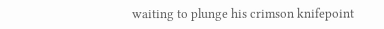waiting to plunge his crimson knifepoint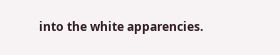into the white apparencies.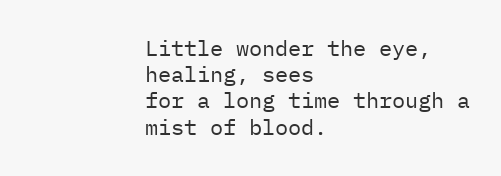Little wonder the eye, healing, sees
for a long time through a mist of blood.